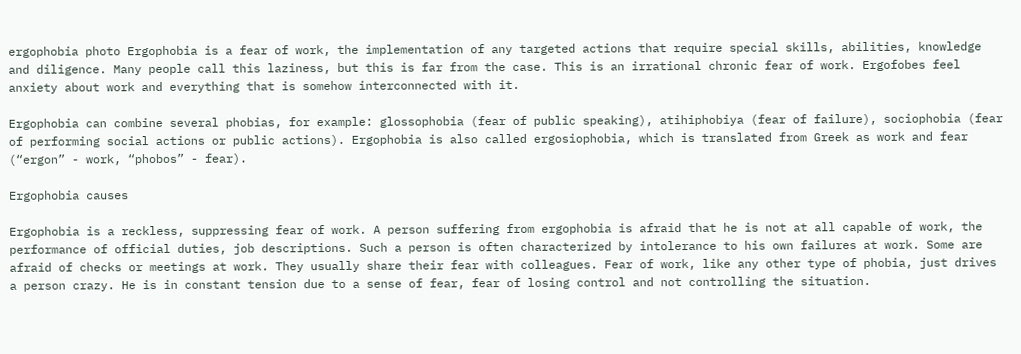ergophobia photo Ergophobia is a fear of work, the implementation of any targeted actions that require special skills, abilities, knowledge and diligence. Many people call this laziness, but this is far from the case. This is an irrational chronic fear of work. Ergofobes feel anxiety about work and everything that is somehow interconnected with it.

Ergophobia can combine several phobias, for example: glossophobia (fear of public speaking), atihiphobiya (fear of failure), sociophobia (fear of performing social actions or public actions). Ergophobia is also called ergosiophobia, which is translated from Greek as work and fear (“ergon” - work, “phobos” - fear).

Ergophobia causes

Ergophobia is a reckless, suppressing fear of work. A person suffering from ergophobia is afraid that he is not at all capable of work, the performance of official duties, job descriptions. Such a person is often characterized by intolerance to his own failures at work. Some are afraid of checks or meetings at work. They usually share their fear with colleagues. Fear of work, like any other type of phobia, just drives a person crazy. He is in constant tension due to a sense of fear, fear of losing control and not controlling the situation.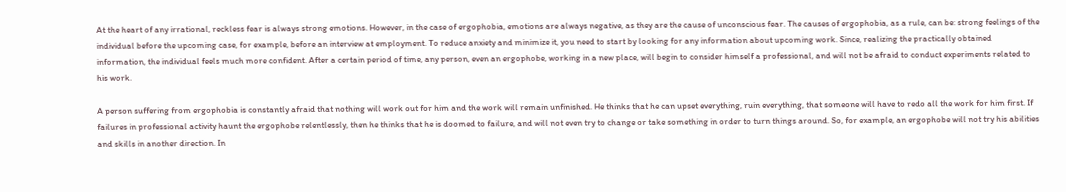At the heart of any irrational, reckless fear is always strong emotions. However, in the case of ergophobia, emotions are always negative, as they are the cause of unconscious fear. The causes of ergophobia, as a rule, can be: strong feelings of the individual before the upcoming case, for example, before an interview at employment. To reduce anxiety and minimize it, you need to start by looking for any information about upcoming work. Since, realizing the practically obtained information, the individual feels much more confident. After a certain period of time, any person, even an ergophobe, working in a new place, will begin to consider himself a professional, and will not be afraid to conduct experiments related to his work.

A person suffering from ergophobia is constantly afraid that nothing will work out for him and the work will remain unfinished. He thinks that he can upset everything, ruin everything, that someone will have to redo all the work for him first. If failures in professional activity haunt the ergophobe relentlessly, then he thinks that he is doomed to failure, and will not even try to change or take something in order to turn things around. So, for example, an ergophobe will not try his abilities and skills in another direction. In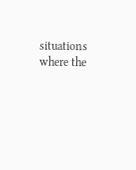situations where the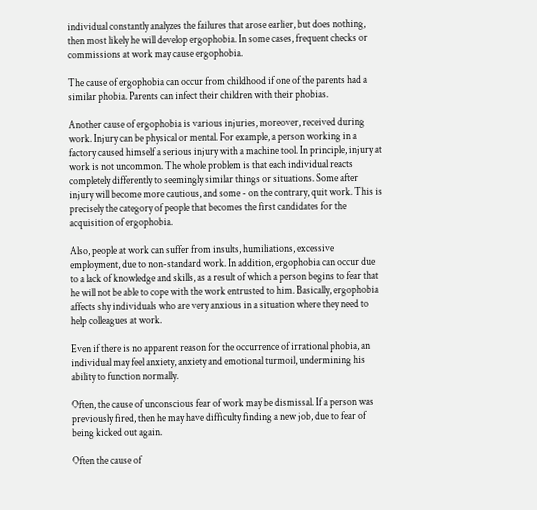individual constantly analyzes the failures that arose earlier, but does nothing, then most likely he will develop ergophobia. In some cases, frequent checks or commissions at work may cause ergophobia.

The cause of ergophobia can occur from childhood if one of the parents had a similar phobia. Parents can infect their children with their phobias.

Another cause of ergophobia is various injuries, moreover, received during work. Injury can be physical or mental. For example, a person working in a factory caused himself a serious injury with a machine tool. In principle, injury at work is not uncommon. The whole problem is that each individual reacts completely differently to seemingly similar things or situations. Some after injury will become more cautious, and some - on the contrary, quit work. This is precisely the category of people that becomes the first candidates for the acquisition of ergophobia.

Also, people at work can suffer from insults, humiliations, excessive employment, due to non-standard work. In addition, ergophobia can occur due to a lack of knowledge and skills, as a result of which a person begins to fear that he will not be able to cope with the work entrusted to him. Basically, ergophobia affects shy individuals who are very anxious in a situation where they need to help colleagues at work.

Even if there is no apparent reason for the occurrence of irrational phobia, an individual may feel anxiety, anxiety and emotional turmoil, undermining his ability to function normally.

Often, the cause of unconscious fear of work may be dismissal. If a person was previously fired, then he may have difficulty finding a new job, due to fear of being kicked out again.

Often the cause of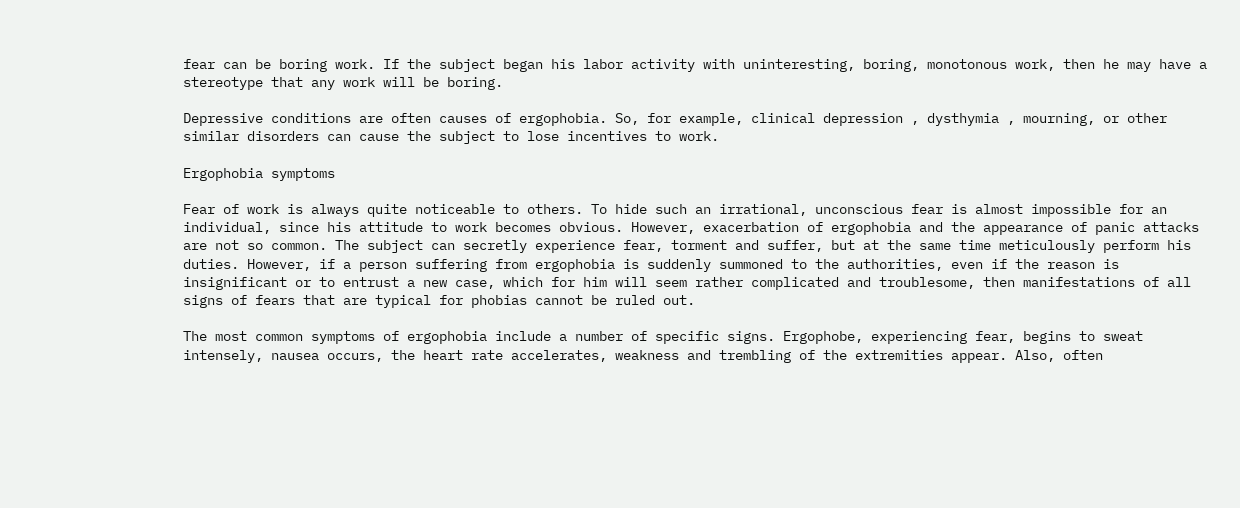fear can be boring work. If the subject began his labor activity with uninteresting, boring, monotonous work, then he may have a stereotype that any work will be boring.

Depressive conditions are often causes of ergophobia. So, for example, clinical depression , dysthymia , mourning, or other similar disorders can cause the subject to lose incentives to work.

Ergophobia symptoms

Fear of work is always quite noticeable to others. To hide such an irrational, unconscious fear is almost impossible for an individual, since his attitude to work becomes obvious. However, exacerbation of ergophobia and the appearance of panic attacks are not so common. The subject can secretly experience fear, torment and suffer, but at the same time meticulously perform his duties. However, if a person suffering from ergophobia is suddenly summoned to the authorities, even if the reason is insignificant or to entrust a new case, which for him will seem rather complicated and troublesome, then manifestations of all signs of fears that are typical for phobias cannot be ruled out.

The most common symptoms of ergophobia include a number of specific signs. Ergophobe, experiencing fear, begins to sweat intensely, nausea occurs, the heart rate accelerates, weakness and trembling of the extremities appear. Also, often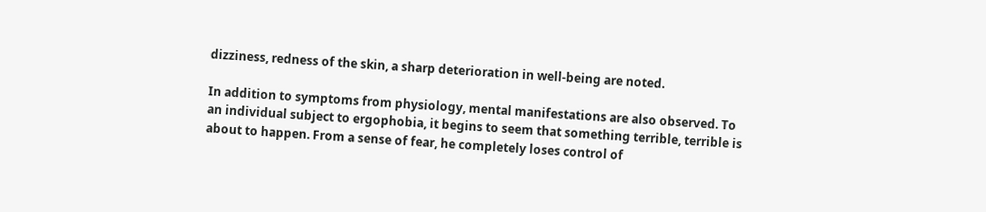dizziness, redness of the skin, a sharp deterioration in well-being are noted.

In addition to symptoms from physiology, mental manifestations are also observed. To an individual subject to ergophobia, it begins to seem that something terrible, terrible is about to happen. From a sense of fear, he completely loses control of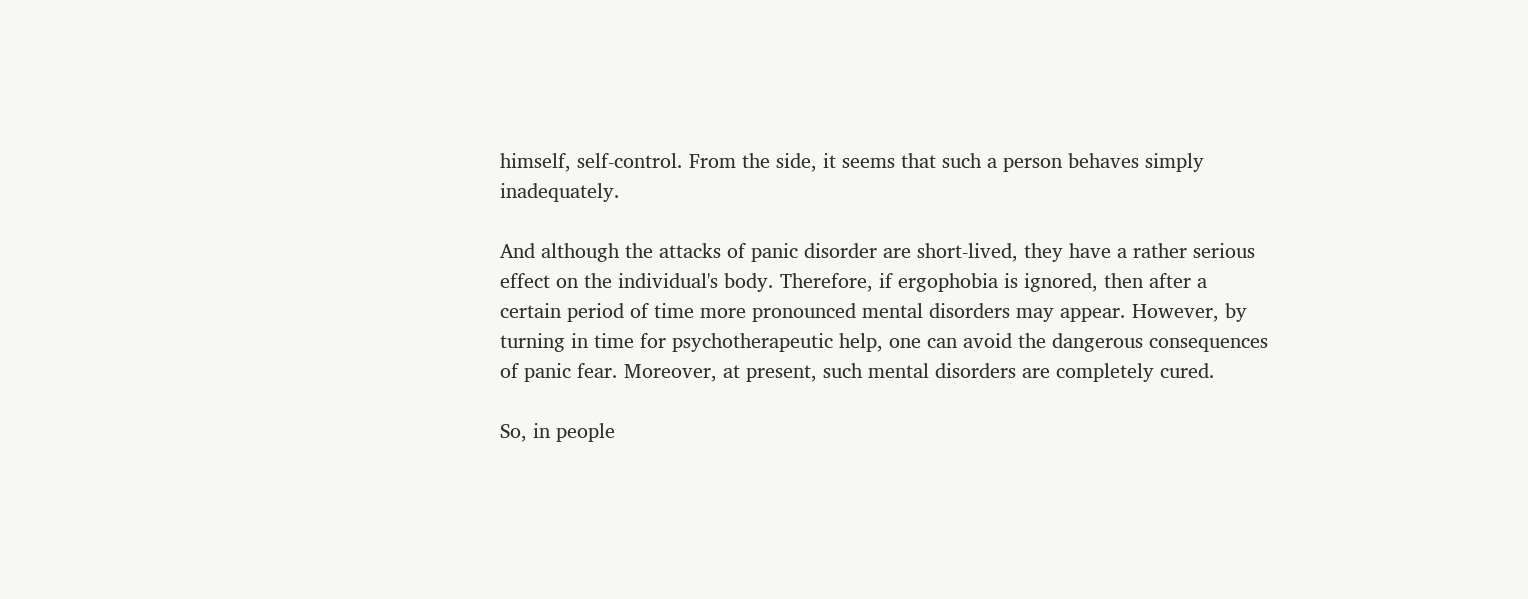himself, self-control. From the side, it seems that such a person behaves simply inadequately.

And although the attacks of panic disorder are short-lived, they have a rather serious effect on the individual's body. Therefore, if ergophobia is ignored, then after a certain period of time more pronounced mental disorders may appear. However, by turning in time for psychotherapeutic help, one can avoid the dangerous consequences of panic fear. Moreover, at present, such mental disorders are completely cured.

So, in people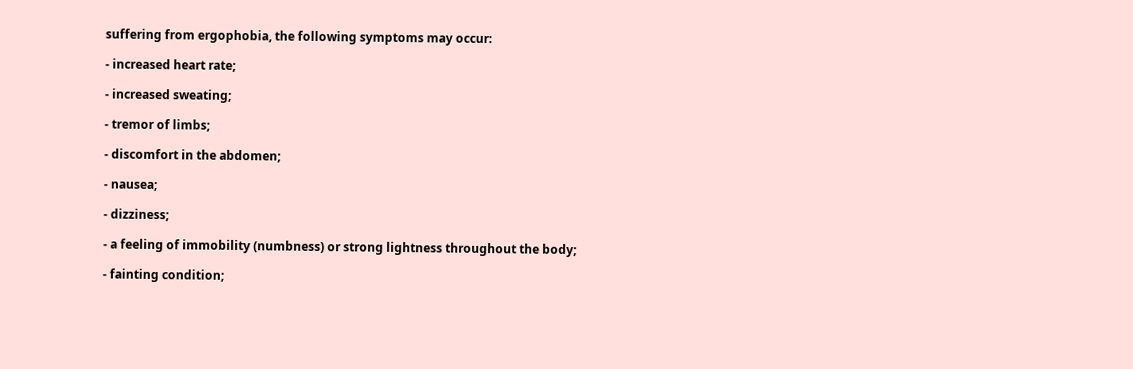suffering from ergophobia, the following symptoms may occur:

- increased heart rate;

- increased sweating;

- tremor of limbs;

- discomfort in the abdomen;

- nausea;

- dizziness;

- a feeling of immobility (numbness) or strong lightness throughout the body;

- fainting condition;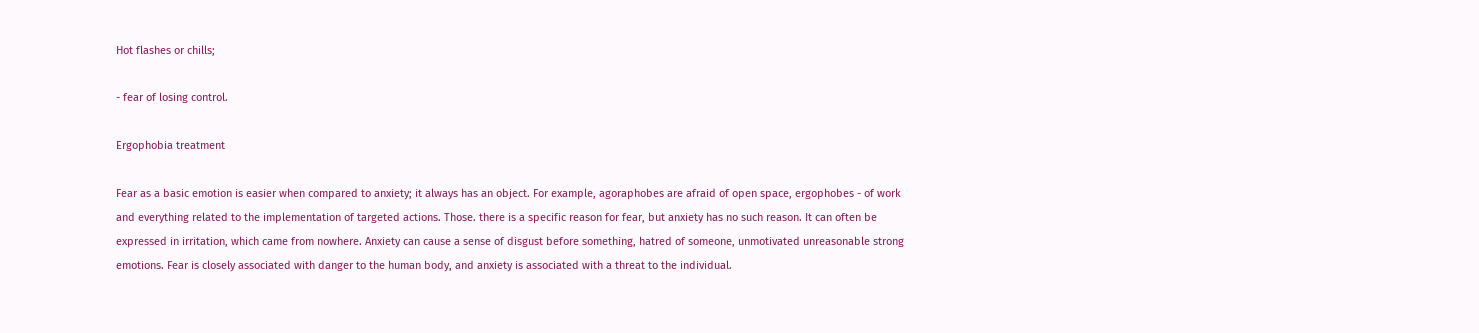Hot flashes or chills;

- fear of losing control.

Ergophobia treatment

Fear as a basic emotion is easier when compared to anxiety; it always has an object. For example, agoraphobes are afraid of open space, ergophobes - of work and everything related to the implementation of targeted actions. Those. there is a specific reason for fear, but anxiety has no such reason. It can often be expressed in irritation, which came from nowhere. Anxiety can cause a sense of disgust before something, hatred of someone, unmotivated unreasonable strong emotions. Fear is closely associated with danger to the human body, and anxiety is associated with a threat to the individual.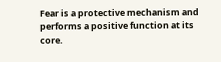Fear is a protective mechanism and performs a positive function at its core.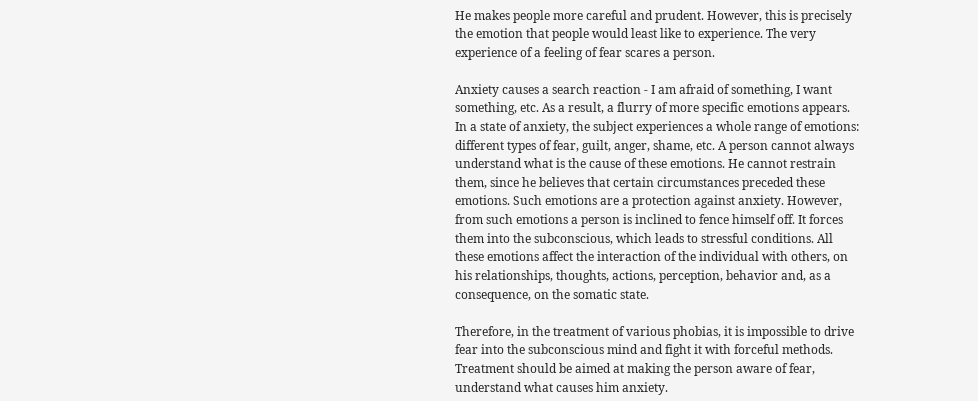He makes people more careful and prudent. However, this is precisely the emotion that people would least like to experience. The very experience of a feeling of fear scares a person.

Anxiety causes a search reaction - I am afraid of something, I want something, etc. As a result, a flurry of more specific emotions appears. In a state of anxiety, the subject experiences a whole range of emotions: different types of fear, guilt, anger, shame, etc. A person cannot always understand what is the cause of these emotions. He cannot restrain them, since he believes that certain circumstances preceded these emotions. Such emotions are a protection against anxiety. However, from such emotions a person is inclined to fence himself off. It forces them into the subconscious, which leads to stressful conditions. All these emotions affect the interaction of the individual with others, on his relationships, thoughts, actions, perception, behavior and, as a consequence, on the somatic state.

Therefore, in the treatment of various phobias, it is impossible to drive fear into the subconscious mind and fight it with forceful methods. Treatment should be aimed at making the person aware of fear, understand what causes him anxiety.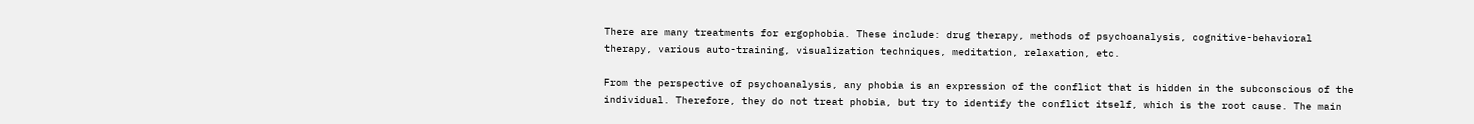There are many treatments for ergophobia. These include: drug therapy, methods of psychoanalysis, cognitive-behavioral therapy, various auto-training, visualization techniques, meditation, relaxation, etc.

From the perspective of psychoanalysis, any phobia is an expression of the conflict that is hidden in the subconscious of the individual. Therefore, they do not treat phobia, but try to identify the conflict itself, which is the root cause. The main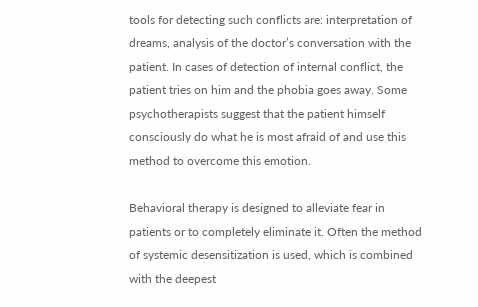tools for detecting such conflicts are: interpretation of dreams, analysis of the doctor’s conversation with the patient. In cases of detection of internal conflict, the patient tries on him and the phobia goes away. Some psychotherapists suggest that the patient himself consciously do what he is most afraid of and use this method to overcome this emotion.

Behavioral therapy is designed to alleviate fear in patients or to completely eliminate it. Often the method of systemic desensitization is used, which is combined with the deepest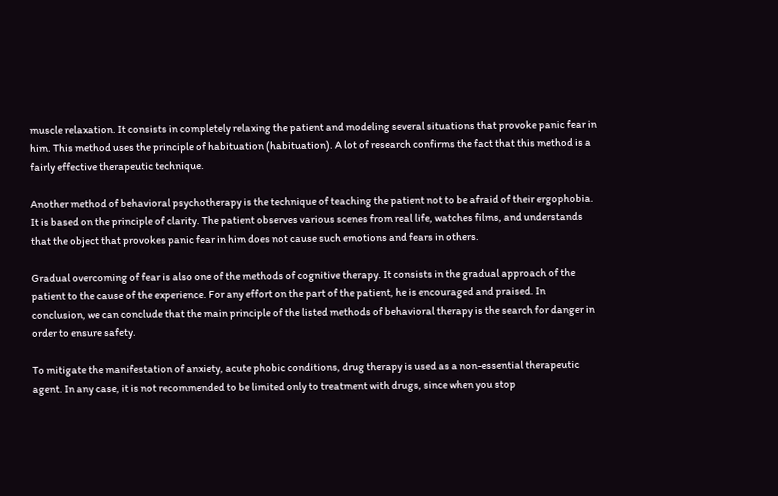muscle relaxation. It consists in completely relaxing the patient and modeling several situations that provoke panic fear in him. This method uses the principle of habituation (habituation). A lot of research confirms the fact that this method is a fairly effective therapeutic technique.

Another method of behavioral psychotherapy is the technique of teaching the patient not to be afraid of their ergophobia. It is based on the principle of clarity. The patient observes various scenes from real life, watches films, and understands that the object that provokes panic fear in him does not cause such emotions and fears in others.

Gradual overcoming of fear is also one of the methods of cognitive therapy. It consists in the gradual approach of the patient to the cause of the experience. For any effort on the part of the patient, he is encouraged and praised. In conclusion, we can conclude that the main principle of the listed methods of behavioral therapy is the search for danger in order to ensure safety.

To mitigate the manifestation of anxiety, acute phobic conditions, drug therapy is used as a non-essential therapeutic agent. In any case, it is not recommended to be limited only to treatment with drugs, since when you stop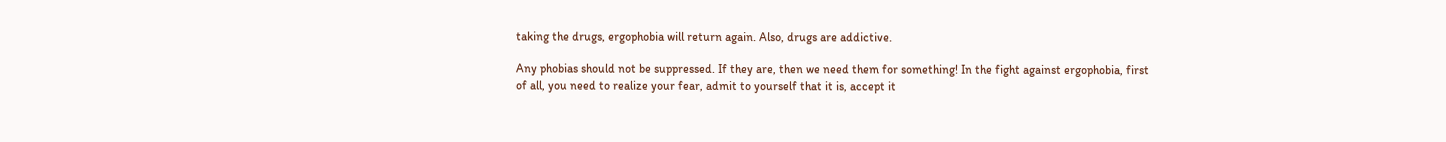taking the drugs, ergophobia will return again. Also, drugs are addictive.

Any phobias should not be suppressed. If they are, then we need them for something! In the fight against ergophobia, first of all, you need to realize your fear, admit to yourself that it is, accept it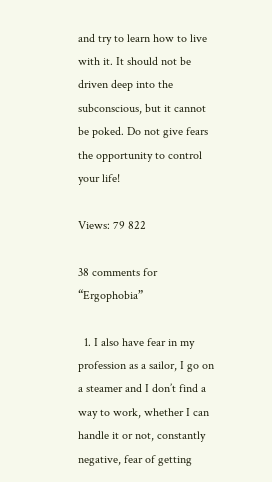and try to learn how to live with it. It should not be driven deep into the subconscious, but it cannot be poked. Do not give fears the opportunity to control your life!

Views: 79 822

38 comments for “Ergophobia”

  1. I also have fear in my profession as a sailor, I go on a steamer and I don’t find a way to work, whether I can handle it or not, constantly negative, fear of getting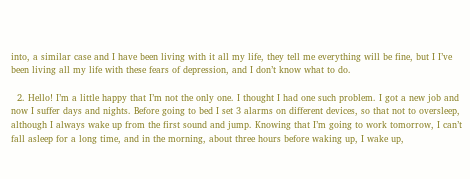into, a similar case and I have been living with it all my life, they tell me everything will be fine, but I I’ve been living all my life with these fears of depression, and I don’t know what to do.

  2. Hello! I’m a little happy that I’m not the only one. I thought I had one such problem. I got a new job and now I suffer days and nights. Before going to bed I set 3 alarms on different devices, so that not to oversleep, although I always wake up from the first sound and jump. Knowing that I’m going to work tomorrow, I can’t fall asleep for a long time, and in the morning, about three hours before waking up, I wake up,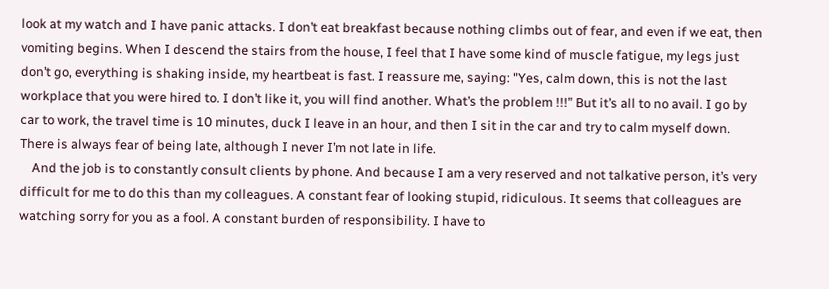look at my watch and I have panic attacks. I don’t eat breakfast because nothing climbs out of fear, and even if we eat, then vomiting begins. When I descend the stairs from the house, I feel that I have some kind of muscle fatigue, my legs just don’t go, everything is shaking inside, my heartbeat is fast. I reassure me, saying: "Yes, calm down, this is not the last workplace that you were hired to. I don’t like it, you will find another. What’s the problem !!!” But it’s all to no avail. I go by car to work, the travel time is 10 minutes, duck I leave in an hour, and then I sit in the car and try to calm myself down. There is always fear of being late, although I never I’m not late in life.
    And the job is to constantly consult clients by phone. And because I am a very reserved and not talkative person, it’s very difficult for me to do this than my colleagues. A constant fear of looking stupid, ridiculous. It seems that colleagues are watching sorry for you as a fool. A constant burden of responsibility. I have to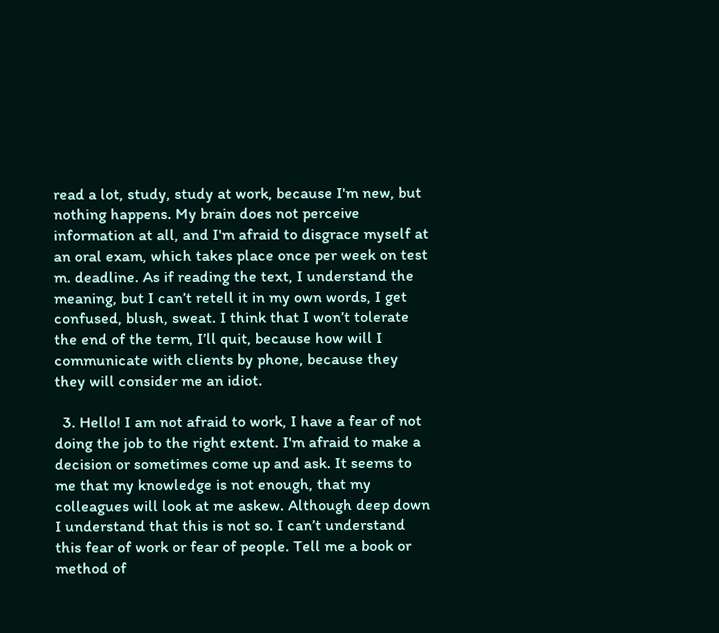read a lot, study, study at work, because I'm new, but nothing happens. My brain does not perceive information at all, and I'm afraid to disgrace myself at an oral exam, which takes place once per week on test m. deadline. As if reading the text, I understand the meaning, but I can’t retell it in my own words, I get confused, blush, sweat. I think that I won’t tolerate the end of the term, I’ll quit, because how will I communicate with clients by phone, because they they will consider me an idiot.

  3. Hello! I am not afraid to work, I have a fear of not doing the job to the right extent. I'm afraid to make a decision or sometimes come up and ask. It seems to me that my knowledge is not enough, that my colleagues will look at me askew. Although deep down I understand that this is not so. I can’t understand this fear of work or fear of people. Tell me a book or method of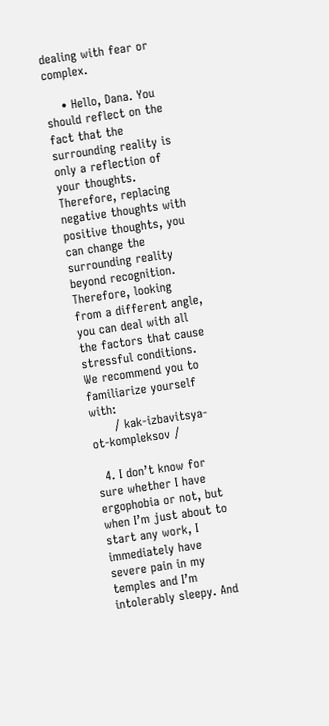dealing with fear or complex.

    • Hello, Dana. You should reflect on the fact that the surrounding reality is only a reflection of your thoughts. Therefore, replacing negative thoughts with positive thoughts, you can change the surrounding reality beyond recognition. Therefore, looking from a different angle, you can deal with all the factors that cause stressful conditions. We recommend you to familiarize yourself with:
      / kak-izbavitsya-ot-kompleksov /

  4. I don’t know for sure whether I have ergophobia or not, but when I’m just about to start any work, I immediately have severe pain in my temples and I’m intolerably sleepy. And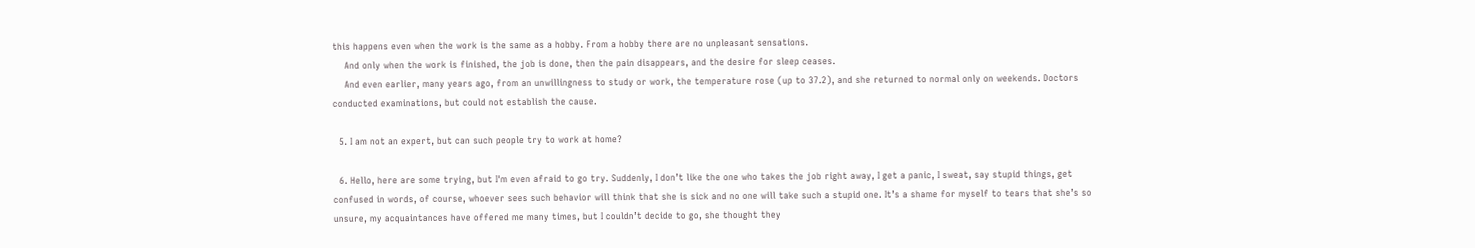this happens even when the work is the same as a hobby. From a hobby there are no unpleasant sensations.
    And only when the work is finished, the job is done, then the pain disappears, and the desire for sleep ceases.
    And even earlier, many years ago, from an unwillingness to study or work, the temperature rose (up to 37.2), and she returned to normal only on weekends. Doctors conducted examinations, but could not establish the cause.

  5. I am not an expert, but can such people try to work at home?

  6. Hello, here are some trying, but I'm even afraid to go try. Suddenly, I don’t like the one who takes the job right away, I get a panic, I sweat, say stupid things, get confused in words, of course, whoever sees such behavior will think that she is sick and no one will take such a stupid one. It’s a shame for myself to tears that she’s so unsure, my acquaintances have offered me many times, but I couldn’t decide to go, she thought they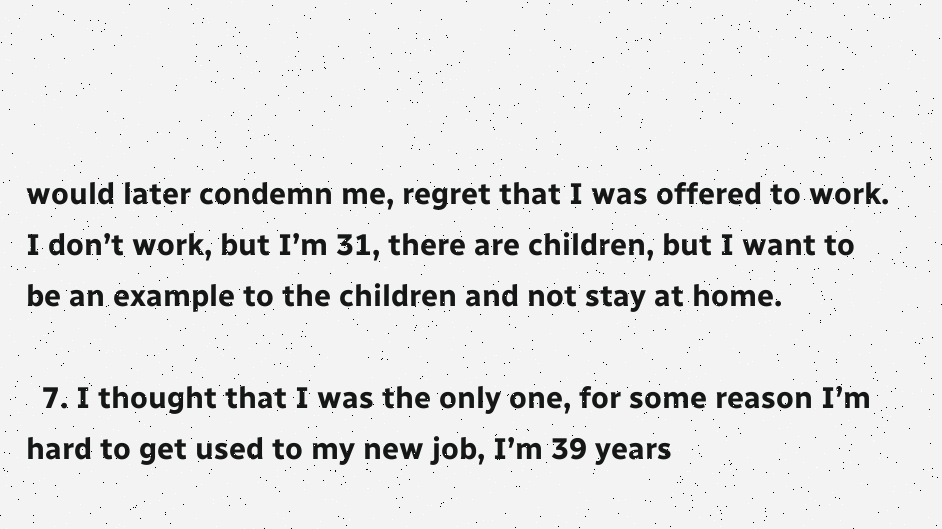would later condemn me, regret that I was offered to work. I don’t work, but I’m 31, there are children, but I want to be an example to the children and not stay at home.

  7. I thought that I was the only one, for some reason I’m hard to get used to my new job, I’m 39 years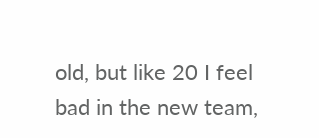old, but like 20 I feel bad in the new team,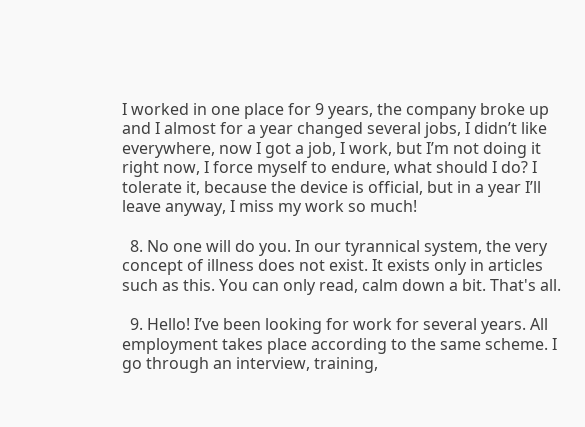I worked in one place for 9 years, the company broke up and I almost for a year changed several jobs, I didn’t like everywhere, now I got a job, I work, but I’m not doing it right now, I force myself to endure, what should I do? I tolerate it, because the device is official, but in a year I’ll leave anyway, I miss my work so much!

  8. No one will do you. In our tyrannical system, the very concept of illness does not exist. It exists only in articles such as this. You can only read, calm down a bit. That's all.

  9. Hello! I’ve been looking for work for several years. All employment takes place according to the same scheme. I go through an interview, training,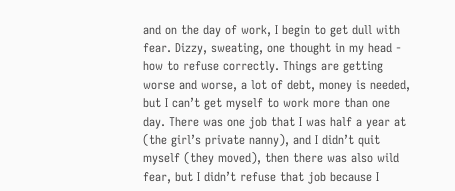and on the day of work, I begin to get dull with fear. Dizzy, sweating, one thought in my head - how to refuse correctly. Things are getting worse and worse, a lot of debt, money is needed, but I can’t get myself to work more than one day. There was one job that I was half a year at (the girl’s private nanny), and I didn’t quit myself (they moved), then there was also wild fear, but I didn’t refuse that job because I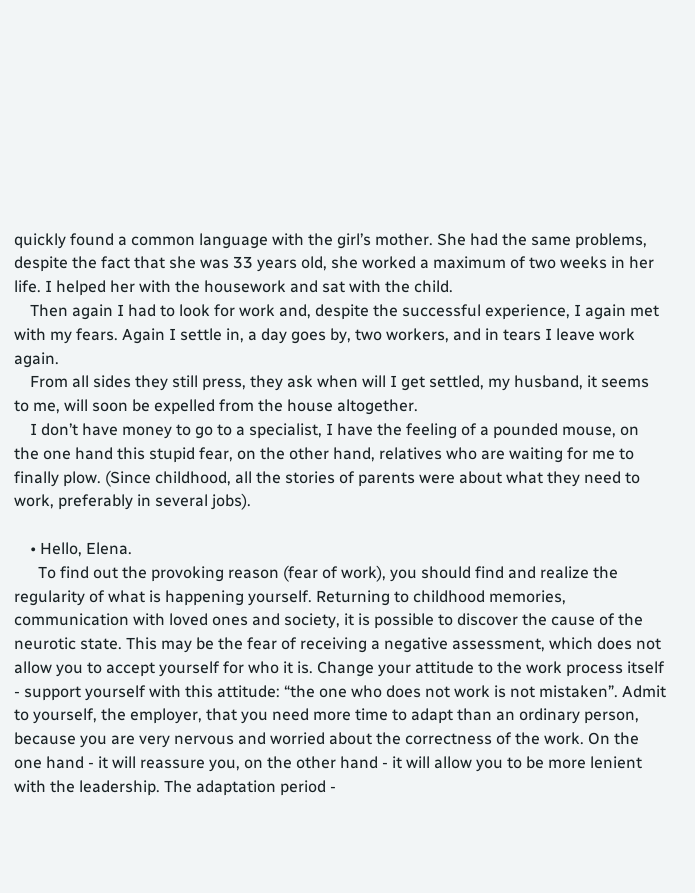quickly found a common language with the girl’s mother. She had the same problems, despite the fact that she was 33 years old, she worked a maximum of two weeks in her life. I helped her with the housework and sat with the child.
    Then again I had to look for work and, despite the successful experience, I again met with my fears. Again I settle in, a day goes by, two workers, and in tears I leave work again.
    From all sides they still press, they ask when will I get settled, my husband, it seems to me, will soon be expelled from the house altogether.
    I don’t have money to go to a specialist, I have the feeling of a pounded mouse, on the one hand this stupid fear, on the other hand, relatives who are waiting for me to finally plow. (Since childhood, all the stories of parents were about what they need to work, preferably in several jobs).

    • Hello, Elena.
      To find out the provoking reason (fear of work), you should find and realize the regularity of what is happening yourself. Returning to childhood memories, communication with loved ones and society, it is possible to discover the cause of the neurotic state. This may be the fear of receiving a negative assessment, which does not allow you to accept yourself for who it is. Change your attitude to the work process itself - support yourself with this attitude: “the one who does not work is not mistaken”. Admit to yourself, the employer, that you need more time to adapt than an ordinary person, because you are very nervous and worried about the correctness of the work. On the one hand - it will reassure you, on the other hand - it will allow you to be more lenient with the leadership. The adaptation period -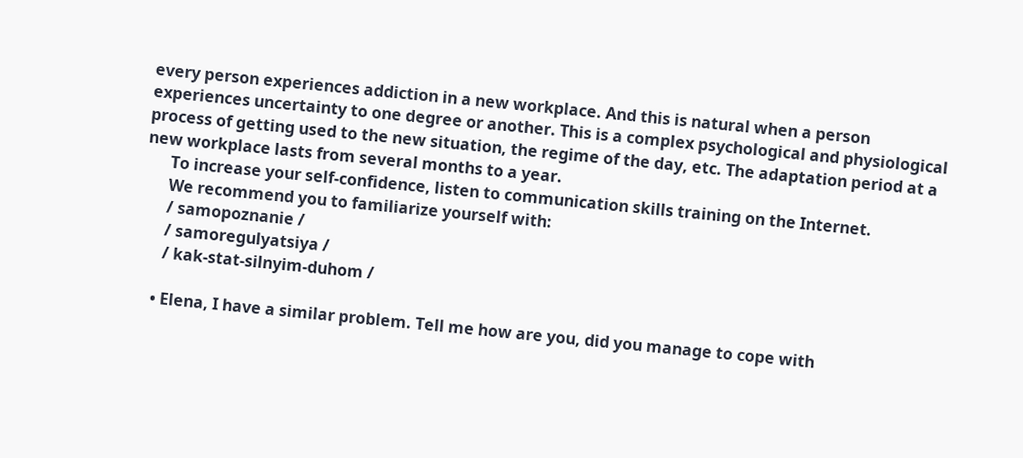every person experiences addiction in a new workplace. And this is natural when a person experiences uncertainty to one degree or another. This is a complex psychological and physiological process of getting used to the new situation, the regime of the day, etc. The adaptation period at a new workplace lasts from several months to a year.
      To increase your self-confidence, listen to communication skills training on the Internet.
      We recommend you to familiarize yourself with:
      / samopoznanie /
      / samoregulyatsiya /
      / kak-stat-silnyim-duhom /

    • Elena, I have a similar problem. Tell me how are you, did you manage to cope with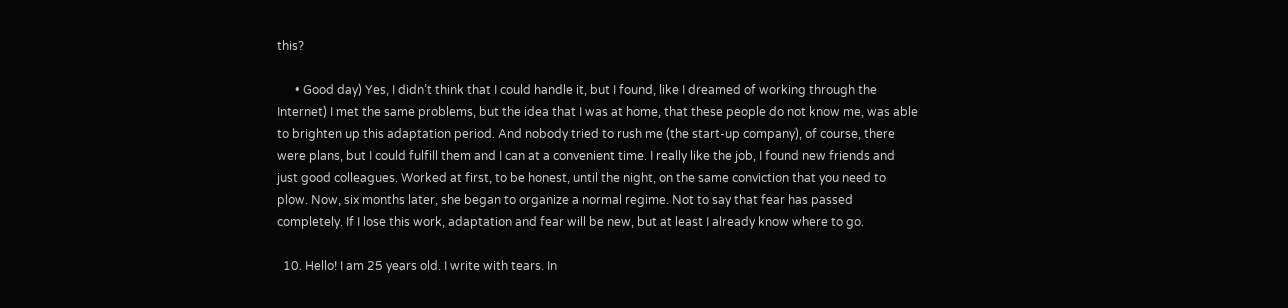this?

      • Good day) Yes, I didn’t think that I could handle it, but I found, like I dreamed of working through the Internet) I met the same problems, but the idea that I was at home, that these people do not know me, was able to brighten up this adaptation period. And nobody tried to rush me (the start-up company), of course, there were plans, but I could fulfill them and I can at a convenient time. I really like the job, I found new friends and just good colleagues. Worked at first, to be honest, until the night, on the same conviction that you need to plow. Now, six months later, she began to organize a normal regime. Not to say that fear has passed completely. If I lose this work, adaptation and fear will be new, but at least I already know where to go.

  10. Hello! I am 25 years old. I write with tears. In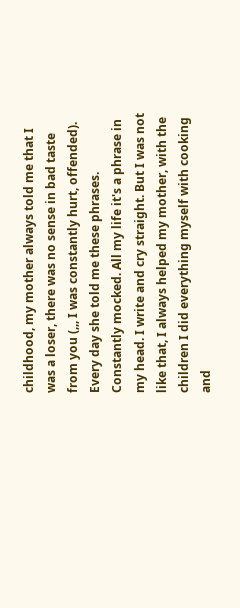childhood, my mother always told me that I was a loser, there was no sense in bad taste from you (,,, I was constantly hurt, offended). Every day she told me these phrases. Constantly mocked. All my life it's a phrase in my head. I write and cry straight. But I was not like that, I always helped my mother, with the children I did everything myself with cooking and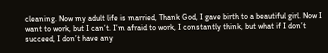cleaning. Now my adult life is married, Thank God, I gave birth to a beautiful girl. Now I want to work, but I can’t. I’m afraid to work, I constantly think, but what if I don’t succeed, I don’t have any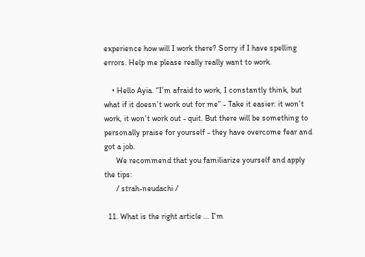experience how will I work there? Sorry if I have spelling errors. Help me please really really want to work.

    • Hello Ayia. “I’m afraid to work, I constantly think, but what if it doesn’t work out for me” - Take it easier: it won’t work, it won’t work out - quit. But there will be something to personally praise for yourself - they have overcome fear and got a job.
      We recommend that you familiarize yourself and apply the tips:
      / strah-neudachi /

  11. What is the right article ... I'm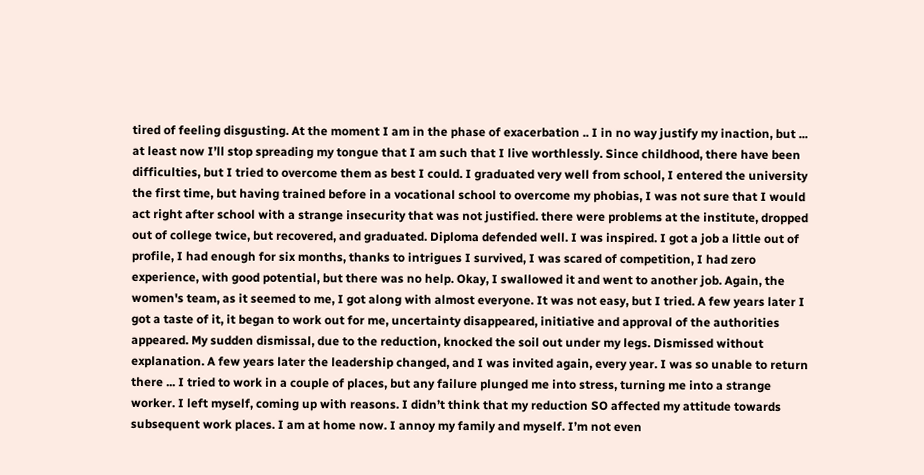tired of feeling disgusting. At the moment I am in the phase of exacerbation .. I in no way justify my inaction, but ... at least now I’ll stop spreading my tongue that I am such that I live worthlessly. Since childhood, there have been difficulties, but I tried to overcome them as best I could. I graduated very well from school, I entered the university the first time, but having trained before in a vocational school to overcome my phobias, I was not sure that I would act right after school with a strange insecurity that was not justified. there were problems at the institute, dropped out of college twice, but recovered, and graduated. Diploma defended well. I was inspired. I got a job a little out of profile, I had enough for six months, thanks to intrigues I survived, I was scared of competition, I had zero experience, with good potential, but there was no help. Okay, I swallowed it and went to another job. Again, the women's team, as it seemed to me, I got along with almost everyone. It was not easy, but I tried. A few years later I got a taste of it, it began to work out for me, uncertainty disappeared, initiative and approval of the authorities appeared. My sudden dismissal, due to the reduction, knocked the soil out under my legs. Dismissed without explanation. A few years later the leadership changed, and I was invited again, every year. I was so unable to return there ... I tried to work in a couple of places, but any failure plunged me into stress, turning me into a strange worker. I left myself, coming up with reasons. I didn’t think that my reduction SO affected my attitude towards subsequent work places. I am at home now. I annoy my family and myself. I’m not even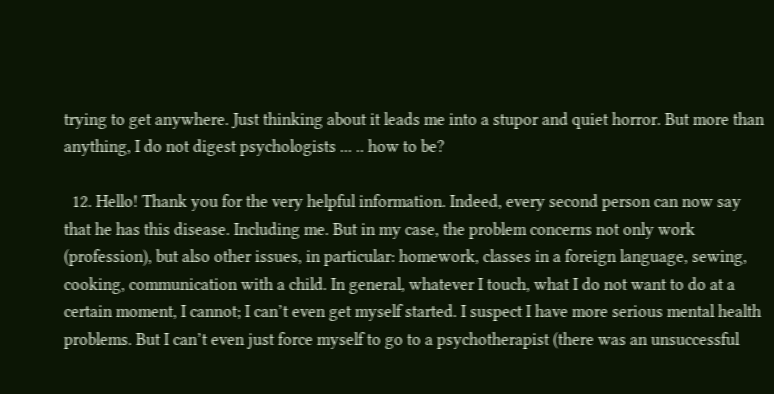trying to get anywhere. Just thinking about it leads me into a stupor and quiet horror. But more than anything, I do not digest psychologists ... .. how to be?

  12. Hello! Thank you for the very helpful information. Indeed, every second person can now say that he has this disease. Including me. But in my case, the problem concerns not only work (profession), but also other issues, in particular: homework, classes in a foreign language, sewing, cooking, communication with a child. In general, whatever I touch, what I do not want to do at a certain moment, I cannot; I can’t even get myself started. I suspect I have more serious mental health problems. But I can’t even just force myself to go to a psychotherapist (there was an unsuccessful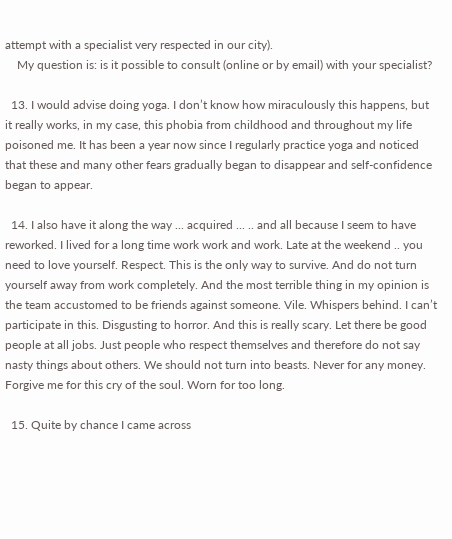attempt with a specialist very respected in our city).
    My question is: is it possible to consult (online or by email) with your specialist?

  13. I would advise doing yoga. I don’t know how miraculously this happens, but it really works, in my case, this phobia from childhood and throughout my life poisoned me. It has been a year now since I regularly practice yoga and noticed that these and many other fears gradually began to disappear and self-confidence began to appear.

  14. I also have it along the way ... acquired ... .. and all because I seem to have reworked. I lived for a long time work work and work. Late at the weekend .. you need to love yourself. Respect. This is the only way to survive. And do not turn yourself away from work completely. And the most terrible thing in my opinion is the team accustomed to be friends against someone. Vile. Whispers behind. I can’t participate in this. Disgusting to horror. And this is really scary. Let there be good people at all jobs. Just people who respect themselves and therefore do not say nasty things about others. We should not turn into beasts. Never for any money. Forgive me for this cry of the soul. Worn for too long.

  15. Quite by chance I came across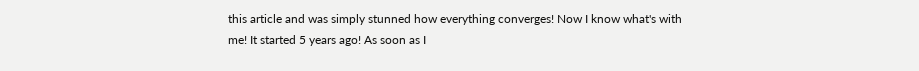this article and was simply stunned how everything converges! Now I know what's with me! It started 5 years ago! As soon as I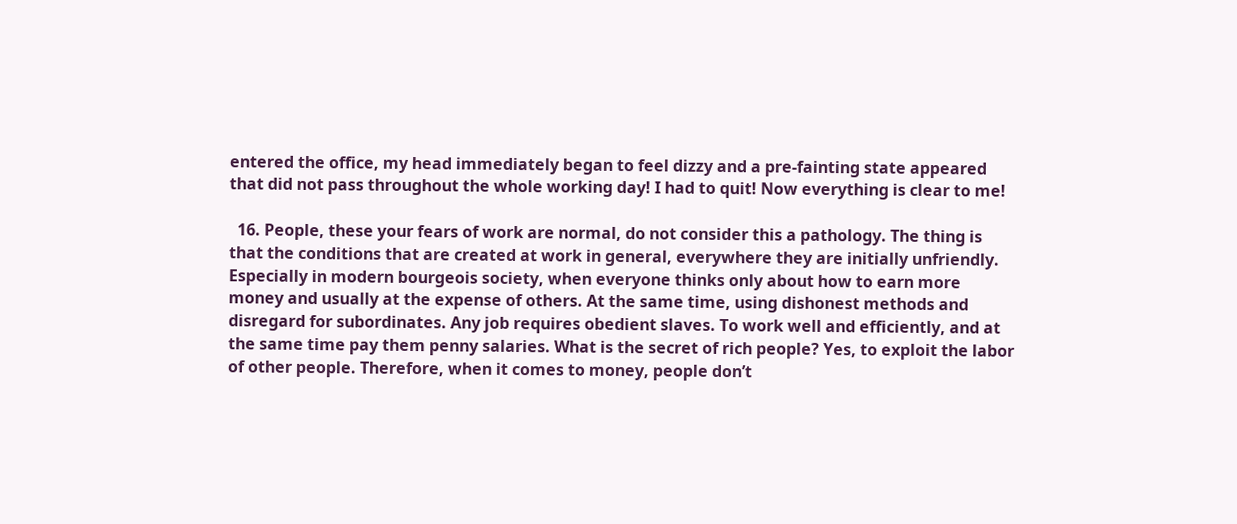entered the office, my head immediately began to feel dizzy and a pre-fainting state appeared that did not pass throughout the whole working day! I had to quit! Now everything is clear to me!

  16. People, these your fears of work are normal, do not consider this a pathology. The thing is that the conditions that are created at work in general, everywhere they are initially unfriendly. Especially in modern bourgeois society, when everyone thinks only about how to earn more money and usually at the expense of others. At the same time, using dishonest methods and disregard for subordinates. Any job requires obedient slaves. To work well and efficiently, and at the same time pay them penny salaries. What is the secret of rich people? Yes, to exploit the labor of other people. Therefore, when it comes to money, people don’t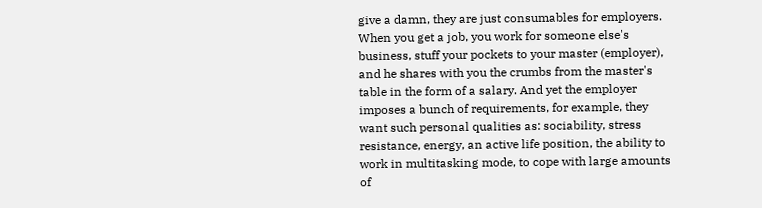give a damn, they are just consumables for employers. When you get a job, you work for someone else's business, stuff your pockets to your master (employer), and he shares with you the crumbs from the master's table in the form of a salary. And yet the employer imposes a bunch of requirements, for example, they want such personal qualities as: sociability, stress resistance, energy, an active life position, the ability to work in multitasking mode, to cope with large amounts of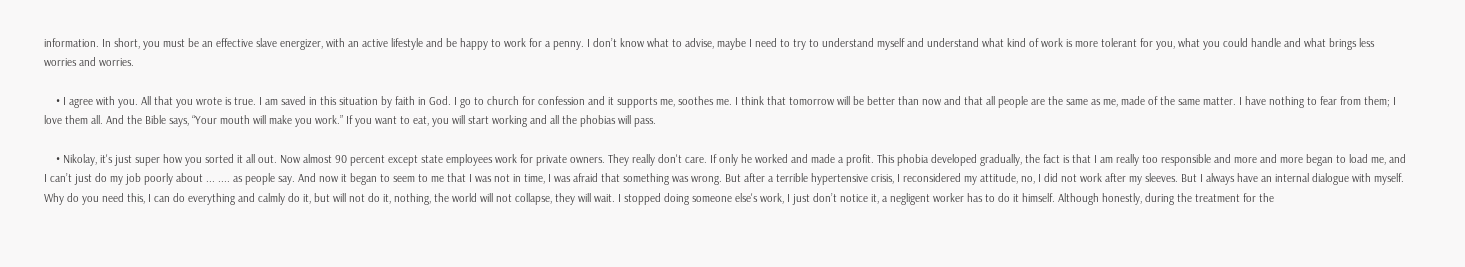information. In short, you must be an effective slave energizer, with an active lifestyle and be happy to work for a penny. I don’t know what to advise, maybe I need to try to understand myself and understand what kind of work is more tolerant for you, what you could handle and what brings less worries and worries.

    • I agree with you. All that you wrote is true. I am saved in this situation by faith in God. I go to church for confession and it supports me, soothes me. I think that tomorrow will be better than now and that all people are the same as me, made of the same matter. I have nothing to fear from them; I love them all. And the Bible says, “Your mouth will make you work.” If you want to eat, you will start working and all the phobias will pass.

    • Nikolay, it's just super how you sorted it all out. Now almost 90 percent except state employees work for private owners. They really don't care. If only he worked and made a profit. This phobia developed gradually, the fact is that I am really too responsible and more and more began to load me, and I can’t just do my job poorly about ... .... as people say. And now it began to seem to me that I was not in time, I was afraid that something was wrong. But after a terrible hypertensive crisis, I reconsidered my attitude, no, I did not work after my sleeves. But I always have an internal dialogue with myself. Why do you need this, I can do everything and calmly do it, but will not do it, nothing, the world will not collapse, they will wait. I stopped doing someone else's work, I just don’t notice it, a negligent worker has to do it himself. Although honestly, during the treatment for the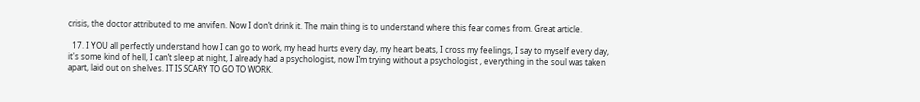crisis, the doctor attributed to me anvifen. Now I don’t drink it. The main thing is to understand where this fear comes from. Great article.

  17. I YOU all perfectly understand how I can go to work, my head hurts every day, my heart beats, I cross my feelings, I say to myself every day, it's some kind of hell, I can’t sleep at night, I already had a psychologist, now I’m trying without a psychologist , everything in the soul was taken apart, laid out on shelves. IT IS SCARY TO GO TO WORK.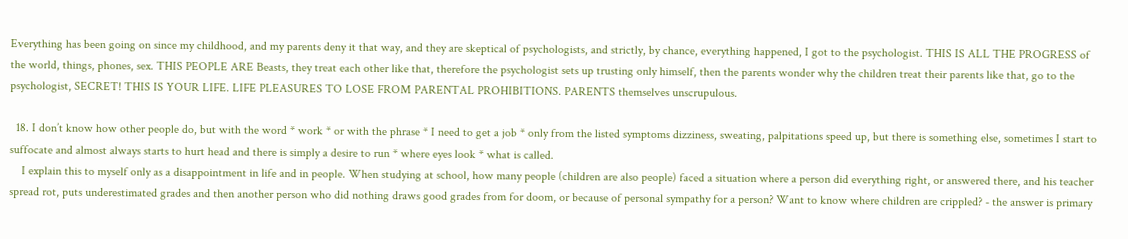Everything has been going on since my childhood, and my parents deny it that way, and they are skeptical of psychologists, and strictly, by chance, everything happened, I got to the psychologist. THIS IS ALL THE PROGRESS of the world, things, phones, sex. THIS PEOPLE ARE Beasts, they treat each other like that, therefore the psychologist sets up trusting only himself, then the parents wonder why the children treat their parents like that, go to the psychologist, SECRET! THIS IS YOUR LIFE. LIFE PLEASURES TO LOSE FROM PARENTAL PROHIBITIONS. PARENTS themselves unscrupulous.

  18. I don’t know how other people do, but with the word * work * or with the phrase * I need to get a job * only from the listed symptoms dizziness, sweating, palpitations speed up, but there is something else, sometimes I start to suffocate and almost always starts to hurt head and there is simply a desire to run * where eyes look * what is called.
    I explain this to myself only as a disappointment in life and in people. When studying at school, how many people (children are also people) faced a situation where a person did everything right, or answered there, and his teacher spread rot, puts underestimated grades and then another person who did nothing draws good grades from for doom, or because of personal sympathy for a person? Want to know where children are crippled? - the answer is primary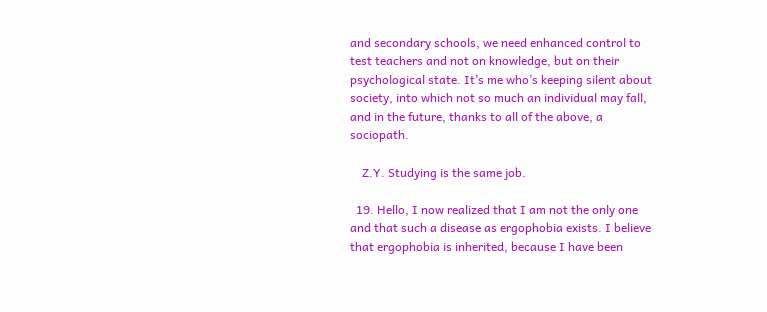and secondary schools, we need enhanced control to test teachers and not on knowledge, but on their psychological state. It’s me who’s keeping silent about society, into which not so much an individual may fall, and in the future, thanks to all of the above, a sociopath.

    Z.Y. Studying is the same job.

  19. Hello, I now realized that I am not the only one and that such a disease as ergophobia exists. I believe that ergophobia is inherited, because I have been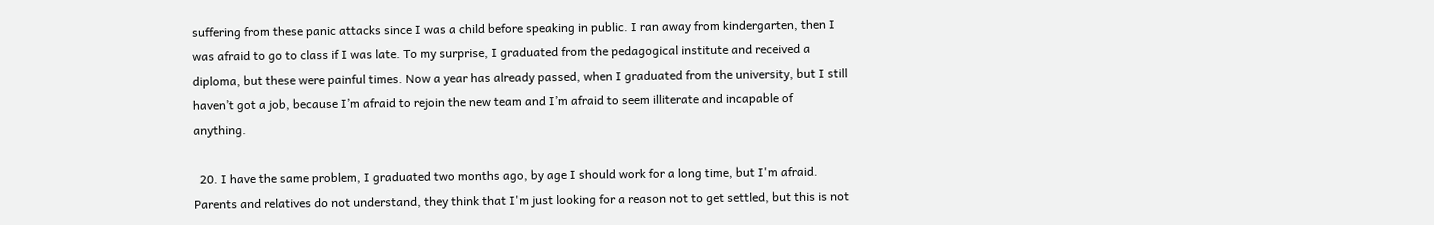suffering from these panic attacks since I was a child before speaking in public. I ran away from kindergarten, then I was afraid to go to class if I was late. To my surprise, I graduated from the pedagogical institute and received a diploma, but these were painful times. Now a year has already passed, when I graduated from the university, but I still haven’t got a job, because I’m afraid to rejoin the new team and I’m afraid to seem illiterate and incapable of anything.

  20. I have the same problem, I graduated two months ago, by age I should work for a long time, but I'm afraid. Parents and relatives do not understand, they think that I'm just looking for a reason not to get settled, but this is not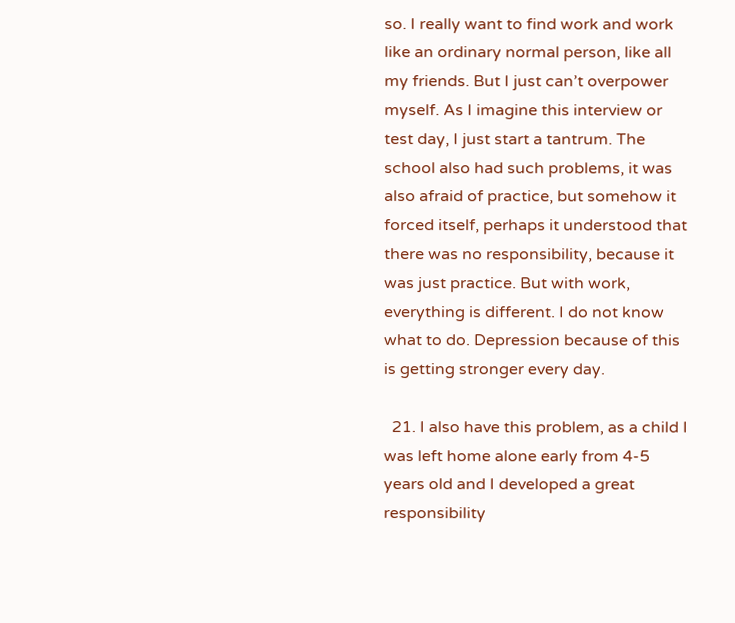so. I really want to find work and work like an ordinary normal person, like all my friends. But I just can’t overpower myself. As I imagine this interview or test day, I just start a tantrum. The school also had such problems, it was also afraid of practice, but somehow it forced itself, perhaps it understood that there was no responsibility, because it was just practice. But with work, everything is different. I do not know what to do. Depression because of this is getting stronger every day.

  21. I also have this problem, as a child I was left home alone early from 4-5 years old and I developed a great responsibility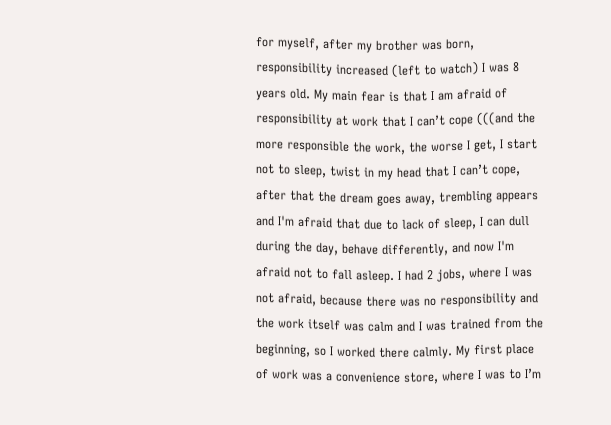for myself, after my brother was born, responsibility increased (left to watch) I was 8 years old. My main fear is that I am afraid of responsibility at work that I can’t cope (((and the more responsible the work, the worse I get, I start not to sleep, twist in my head that I can’t cope, after that the dream goes away, trembling appears and I'm afraid that due to lack of sleep, I can dull during the day, behave differently, and now I'm afraid not to fall asleep. I had 2 jobs, where I was not afraid, because there was no responsibility and the work itself was calm and I was trained from the beginning, so I worked there calmly. My first place of work was a convenience store, where I was to I’m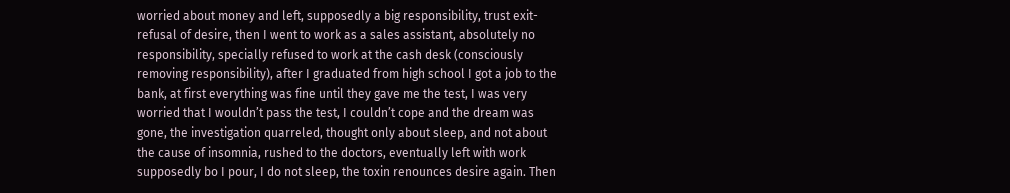worried about money and left, supposedly a big responsibility, trust exit-refusal of desire, then I went to work as a sales assistant, absolutely no responsibility, specially refused to work at the cash desk (consciously removing responsibility), after I graduated from high school I got a job to the bank, at first everything was fine until they gave me the test, I was very worried that I wouldn’t pass the test, I couldn’t cope and the dream was gone, the investigation quarreled, thought only about sleep, and not about the cause of insomnia, rushed to the doctors, eventually left with work supposedly bo I pour, I do not sleep, the toxin renounces desire again. Then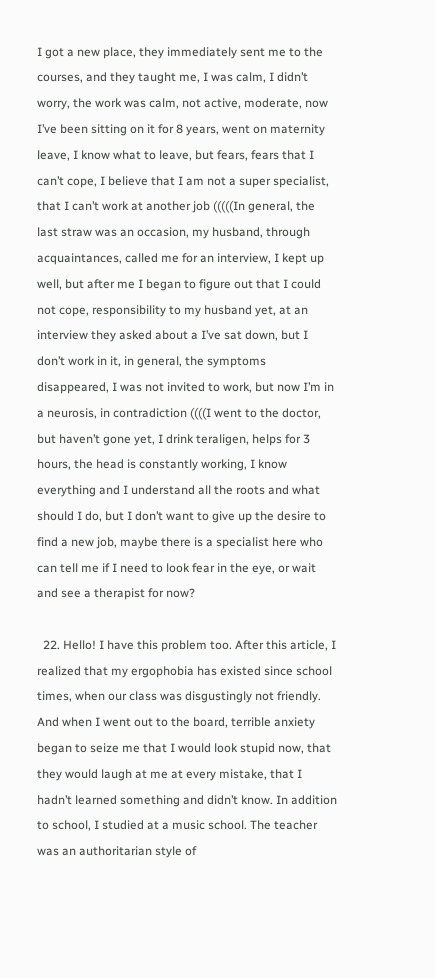I got a new place, they immediately sent me to the courses, and they taught me, I was calm, I didn’t worry, the work was calm, not active, moderate, now I’ve been sitting on it for 8 years, went on maternity leave, I know what to leave, but fears, fears that I can’t cope, I believe that I am not a super specialist, that I can’t work at another job (((((In general, the last straw was an occasion, my husband, through acquaintances, called me for an interview, I kept up well, but after me I began to figure out that I could not cope, responsibility to my husband yet, at an interview they asked about a I’ve sat down, but I don’t work in it, in general, the symptoms disappeared, I was not invited to work, but now I’m in a neurosis, in contradiction ((((I went to the doctor, but haven’t gone yet, I drink teraligen, helps for 3 hours, the head is constantly working, I know everything and I understand all the roots and what should I do, but I don’t want to give up the desire to find a new job, maybe there is a specialist here who can tell me if I need to look fear in the eye, or wait and see a therapist for now?

  22. Hello! I have this problem too. After this article, I realized that my ergophobia has existed since school times, when our class was disgustingly not friendly. And when I went out to the board, terrible anxiety began to seize me that I would look stupid now, that they would laugh at me at every mistake, that I hadn’t learned something and didn’t know. In addition to school, I studied at a music school. The teacher was an authoritarian style of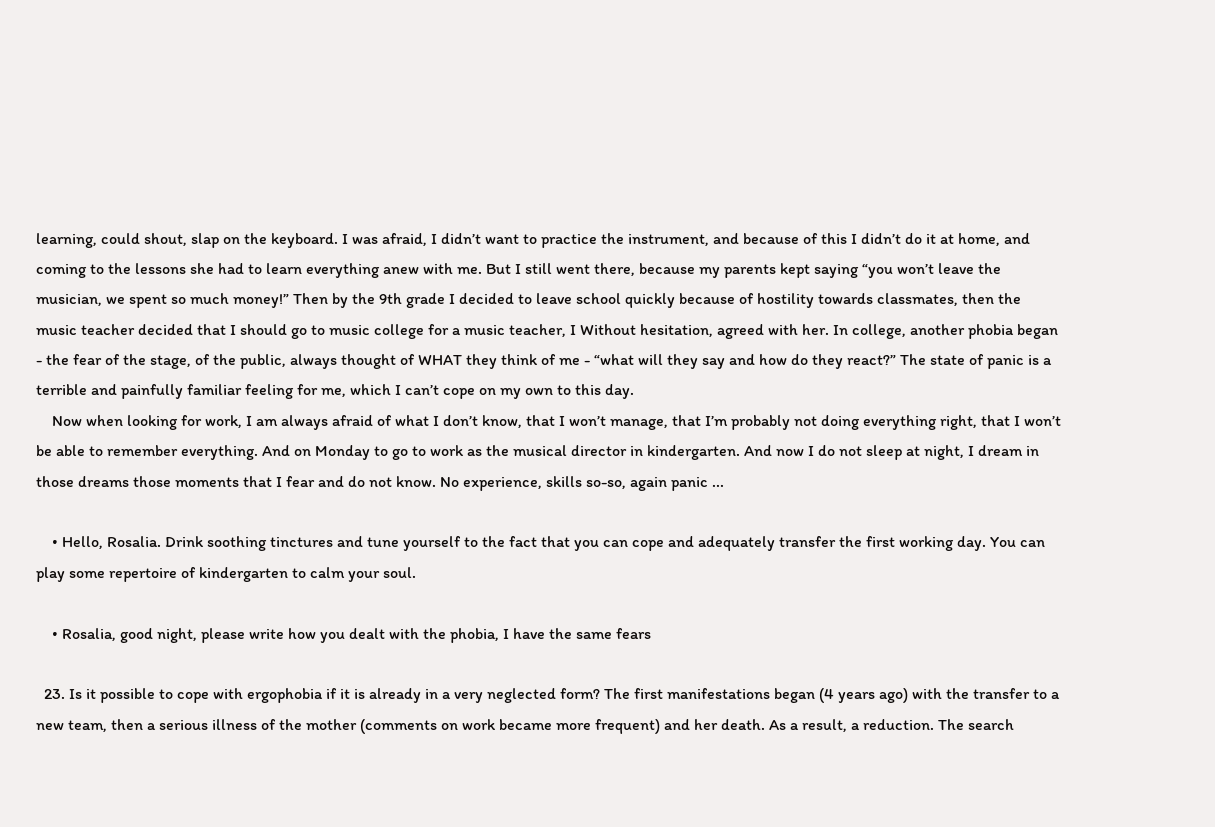learning, could shout, slap on the keyboard. I was afraid, I didn’t want to practice the instrument, and because of this I didn’t do it at home, and coming to the lessons she had to learn everything anew with me. But I still went there, because my parents kept saying “you won’t leave the musician, we spent so much money!” Then by the 9th grade I decided to leave school quickly because of hostility towards classmates, then the music teacher decided that I should go to music college for a music teacher, I Without hesitation, agreed with her. In college, another phobia began - the fear of the stage, of the public, always thought of WHAT they think of me - “what will they say and how do they react?” The state of panic is a terrible and painfully familiar feeling for me, which I can’t cope on my own to this day.
    Now when looking for work, I am always afraid of what I don’t know, that I won’t manage, that I’m probably not doing everything right, that I won’t be able to remember everything. And on Monday to go to work as the musical director in kindergarten. And now I do not sleep at night, I dream in those dreams those moments that I fear and do not know. No experience, skills so-so, again panic ...

    • Hello, Rosalia. Drink soothing tinctures and tune yourself to the fact that you can cope and adequately transfer the first working day. You can play some repertoire of kindergarten to calm your soul.

    • Rosalia, good night, please write how you dealt with the phobia, I have the same fears

  23. Is it possible to cope with ergophobia if it is already in a very neglected form? The first manifestations began (4 years ago) with the transfer to a new team, then a serious illness of the mother (comments on work became more frequent) and her death. As a result, a reduction. The search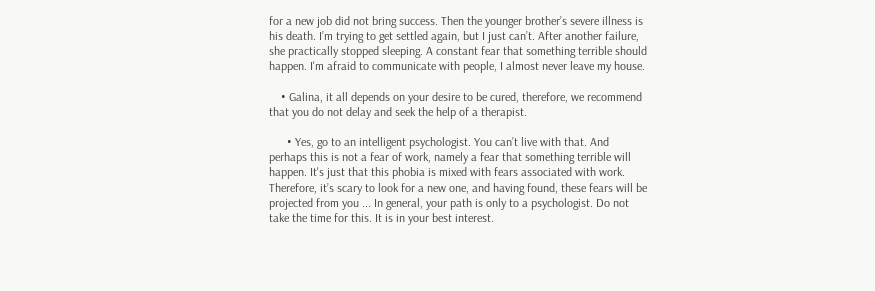for a new job did not bring success. Then the younger brother’s severe illness is his death. I’m trying to get settled again, but I just can’t. After another failure, she practically stopped sleeping. A constant fear that something terrible should happen. I'm afraid to communicate with people, I almost never leave my house.

    • Galina, it all depends on your desire to be cured, therefore, we recommend that you do not delay and seek the help of a therapist.

      • Yes, go to an intelligent psychologist. You can’t live with that. And perhaps this is not a fear of work, namely a fear that something terrible will happen. It's just that this phobia is mixed with fears associated with work. Therefore, it’s scary to look for a new one, and having found, these fears will be projected from you ... In general, your path is only to a psychologist. Do not take the time for this. It is in your best interest.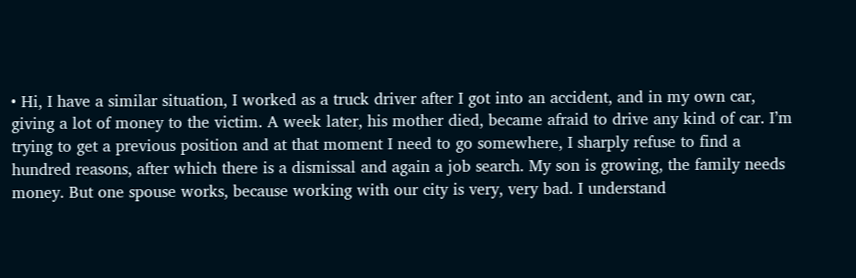• Hi, I have a similar situation, I worked as a truck driver after I got into an accident, and in my own car, giving a lot of money to the victim. A week later, his mother died, became afraid to drive any kind of car. I’m trying to get a previous position and at that moment I need to go somewhere, I sharply refuse to find a hundred reasons, after which there is a dismissal and again a job search. My son is growing, the family needs money. But one spouse works, because working with our city is very, very bad. I understand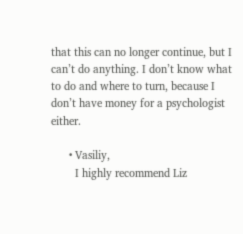that this can no longer continue, but I can’t do anything. I don’t know what to do and where to turn, because I don’t have money for a psychologist either.

      • Vasiliy,
        I highly recommend Liz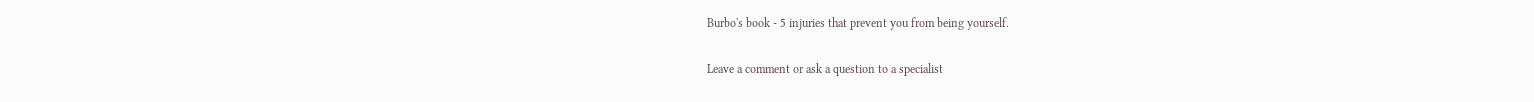Burbo's book - 5 injuries that prevent you from being yourself.

Leave a comment or ask a question to a specialist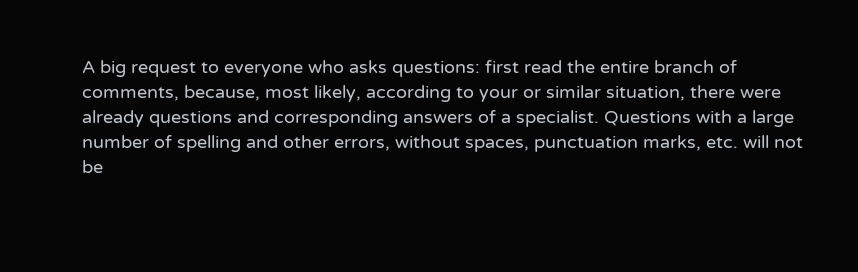A big request to everyone who asks questions: first read the entire branch of comments, because, most likely, according to your or similar situation, there were already questions and corresponding answers of a specialist. Questions with a large number of spelling and other errors, without spaces, punctuation marks, etc. will not be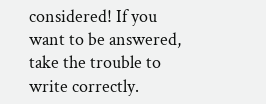considered! If you want to be answered, take the trouble to write correctly.